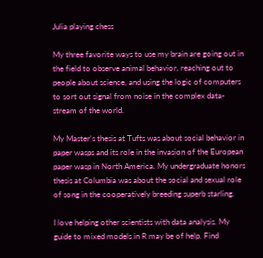Julia playing chess

My three favorite ways to use my brain are going out in the field to observe animal behavior, reaching out to people about science, and using the logic of computers to sort out signal from noise in the complex data-stream of the world.

My Master's thesis at Tufts was about social behavior in paper wasps and its role in the invasion of the European paper wasp in North America. My undergraduate honors thesis at Columbia was about the social and sexual role of song in the cooperatively breeding superb starling.

I love helping other scientists with data analysis. My guide to mixed models in R may be of help. Find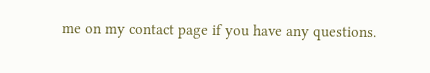me on my contact page if you have any questions.